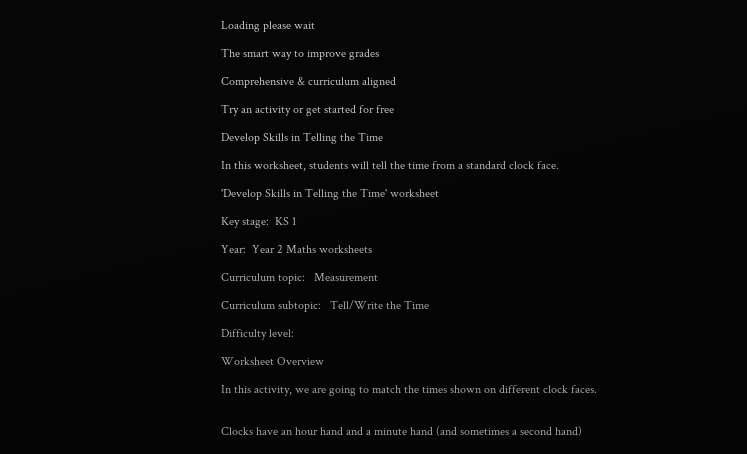Loading please wait

The smart way to improve grades

Comprehensive & curriculum aligned

Try an activity or get started for free

Develop Skills in Telling the Time

In this worksheet, students will tell the time from a standard clock face.

'Develop Skills in Telling the Time' worksheet

Key stage:  KS 1

Year:  Year 2 Maths worksheets

Curriculum topic:   Measurement

Curriculum subtopic:   Tell/Write the Time

Difficulty level:

Worksheet Overview

In this activity, we are going to match the times shown on different clock faces.


Clocks have an hour hand and a minute hand (and sometimes a second hand)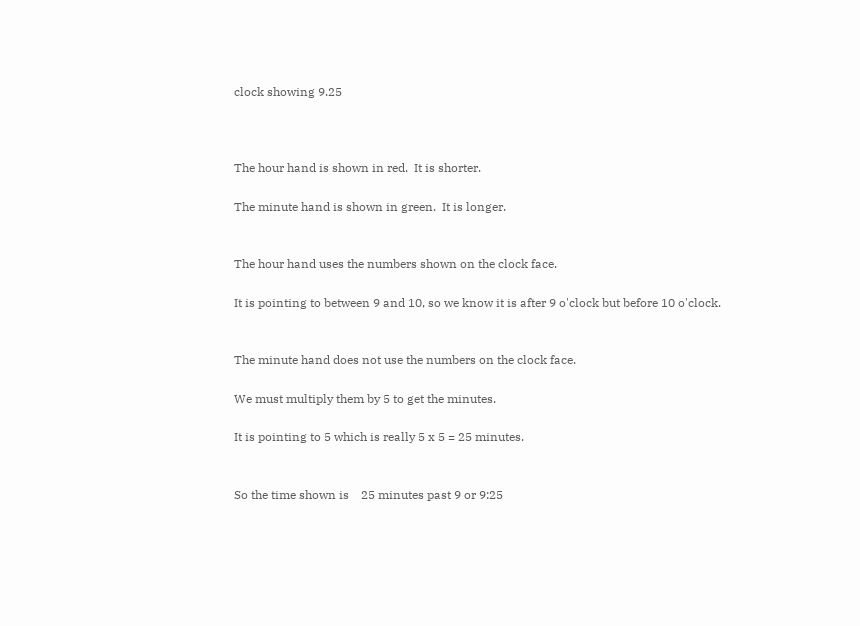clock showing 9.25



The hour hand is shown in red.  It is shorter.

The minute hand is shown in green.  It is longer.


The hour hand uses the numbers shown on the clock face.

It is pointing to between 9 and 10, so we know it is after 9 o'clock but before 10 o'clock.


The minute hand does not use the numbers on the clock face.

We must multiply them by 5 to get the minutes.

It is pointing to 5 which is really 5 x 5 = 25 minutes.


So the time shown is    25 minutes past 9 or 9:25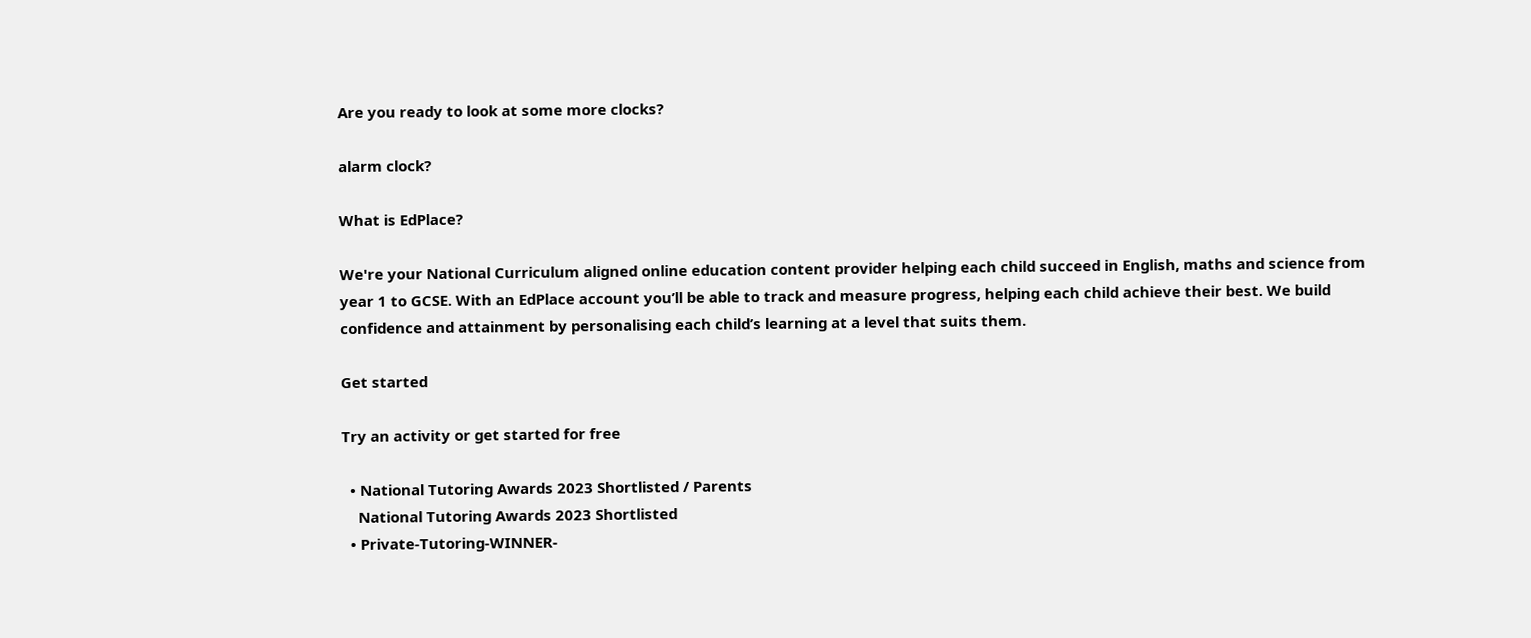Are you ready to look at some more clocks?

alarm clock?

What is EdPlace?

We're your National Curriculum aligned online education content provider helping each child succeed in English, maths and science from year 1 to GCSE. With an EdPlace account you’ll be able to track and measure progress, helping each child achieve their best. We build confidence and attainment by personalising each child’s learning at a level that suits them.

Get started

Try an activity or get started for free

  • National Tutoring Awards 2023 Shortlisted / Parents
    National Tutoring Awards 2023 Shortlisted
  • Private-Tutoring-WINNER-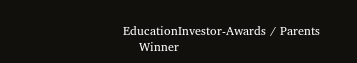EducationInvestor-Awards / Parents
    Winner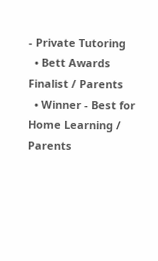- Private Tutoring
  • Bett Awards Finalist / Parents
  • Winner - Best for Home Learning / Parents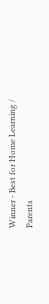Winner - Best for Home Learning / Parents